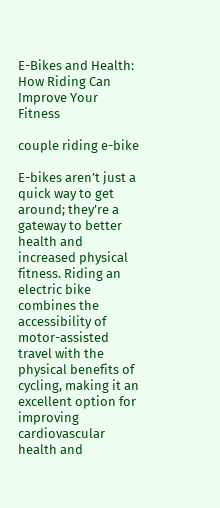E-Bikes and Health: How Riding Can Improve Your Fitness

couple riding e-bike

E-bikes aren’t just a quick way to get around; they’re a gateway to better health and increased physical fitness. Riding an electric bike combines the accessibility of motor-assisted travel with the physical benefits of cycling, making it an excellent option for improving cardiovascular health and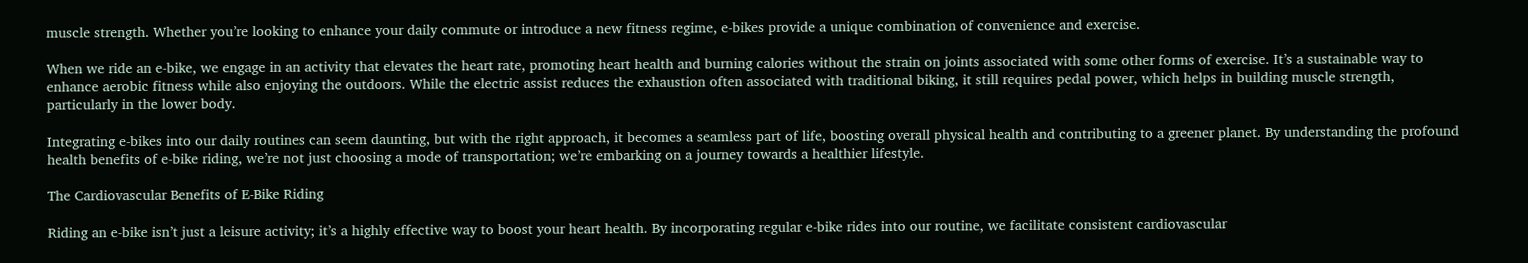muscle strength. Whether you’re looking to enhance your daily commute or introduce a new fitness regime, e-bikes provide a unique combination of convenience and exercise.

When we ride an e-bike, we engage in an activity that elevates the heart rate, promoting heart health and burning calories without the strain on joints associated with some other forms of exercise. It’s a sustainable way to enhance aerobic fitness while also enjoying the outdoors. While the electric assist reduces the exhaustion often associated with traditional biking, it still requires pedal power, which helps in building muscle strength, particularly in the lower body.

Integrating e-bikes into our daily routines can seem daunting, but with the right approach, it becomes a seamless part of life, boosting overall physical health and contributing to a greener planet. By understanding the profound health benefits of e-bike riding, we’re not just choosing a mode of transportation; we’re embarking on a journey towards a healthier lifestyle.

The Cardiovascular Benefits of E-Bike Riding

Riding an e-bike isn’t just a leisure activity; it’s a highly effective way to boost your heart health. By incorporating regular e-bike rides into our routine, we facilitate consistent cardiovascular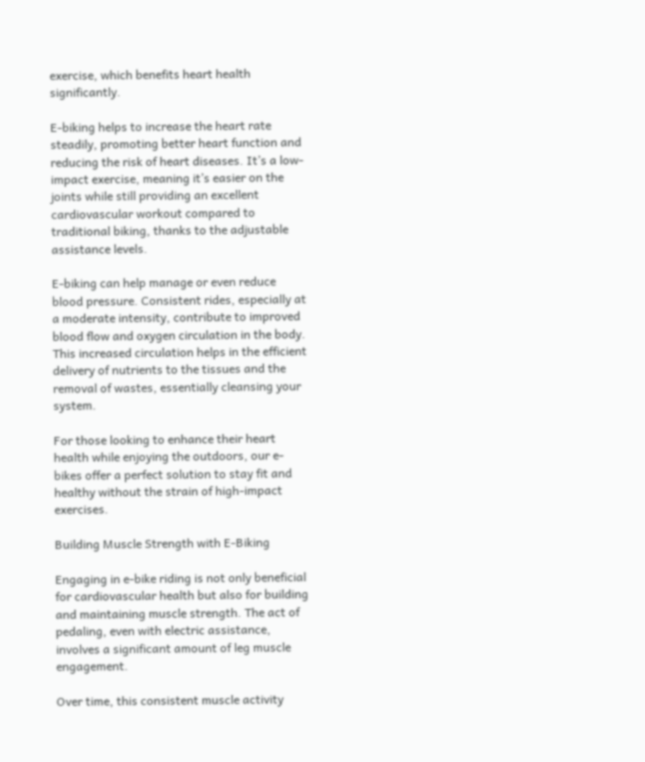exercise, which benefits heart health significantly.

E-biking helps to increase the heart rate steadily, promoting better heart function and reducing the risk of heart diseases. It’s a low-impact exercise, meaning it’s easier on the joints while still providing an excellent cardiovascular workout compared to traditional biking, thanks to the adjustable assistance levels.

E-biking can help manage or even reduce blood pressure. Consistent rides, especially at a moderate intensity, contribute to improved blood flow and oxygen circulation in the body. This increased circulation helps in the efficient delivery of nutrients to the tissues and the removal of wastes, essentially cleansing your system.

For those looking to enhance their heart health while enjoying the outdoors, our e-bikes offer a perfect solution to stay fit and healthy without the strain of high-impact exercises.

Building Muscle Strength with E-Biking

Engaging in e-bike riding is not only beneficial for cardiovascular health but also for building and maintaining muscle strength. The act of pedaling, even with electric assistance, involves a significant amount of leg muscle engagement.

Over time, this consistent muscle activity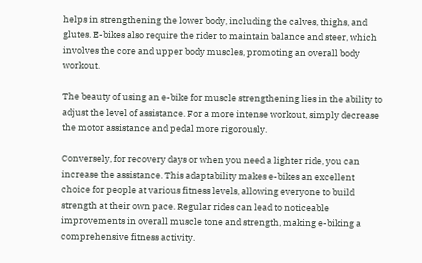helps in strengthening the lower body, including the calves, thighs, and glutes. E-bikes also require the rider to maintain balance and steer, which involves the core and upper body muscles, promoting an overall body workout.

The beauty of using an e-bike for muscle strengthening lies in the ability to adjust the level of assistance. For a more intense workout, simply decrease the motor assistance and pedal more rigorously.

Conversely, for recovery days or when you need a lighter ride, you can increase the assistance. This adaptability makes e-bikes an excellent choice for people at various fitness levels, allowing everyone to build strength at their own pace. Regular rides can lead to noticeable improvements in overall muscle tone and strength, making e-biking a comprehensive fitness activity.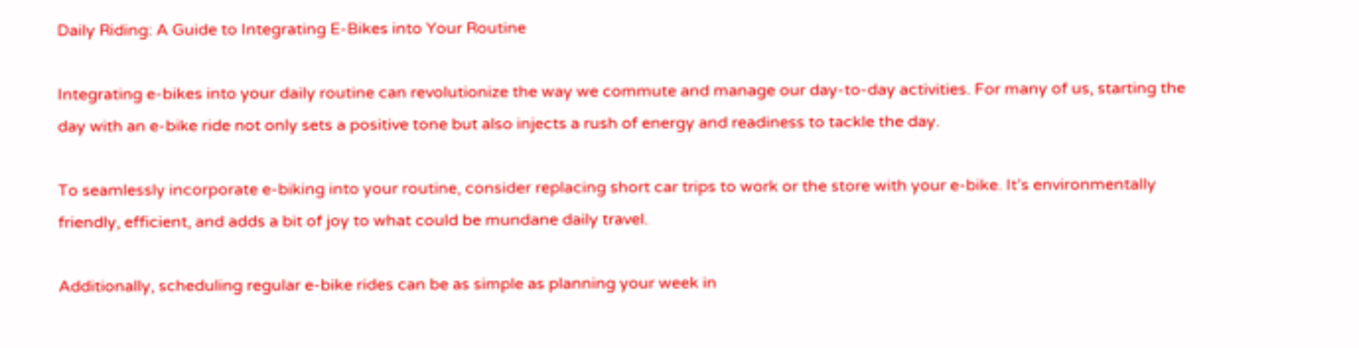Daily Riding: A Guide to Integrating E-Bikes into Your Routine

Integrating e-bikes into your daily routine can revolutionize the way we commute and manage our day-to-day activities. For many of us, starting the day with an e-bike ride not only sets a positive tone but also injects a rush of energy and readiness to tackle the day.

To seamlessly incorporate e-biking into your routine, consider replacing short car trips to work or the store with your e-bike. It’s environmentally friendly, efficient, and adds a bit of joy to what could be mundane daily travel.

Additionally, scheduling regular e-bike rides can be as simple as planning your week in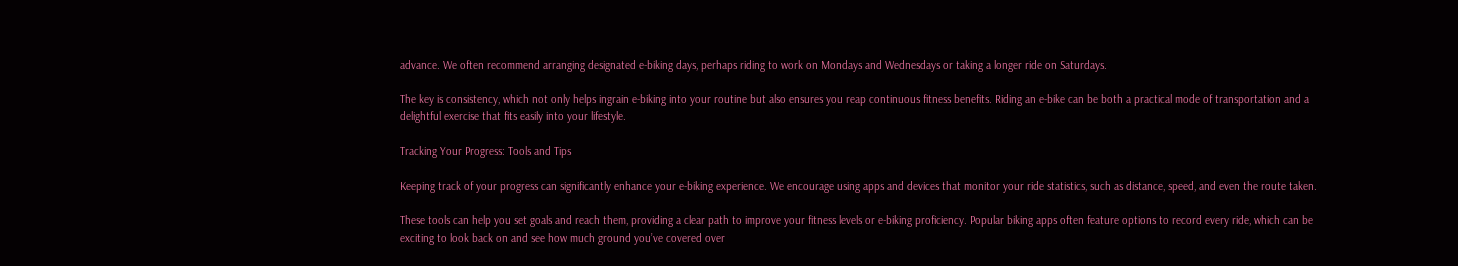advance. We often recommend arranging designated e-biking days, perhaps riding to work on Mondays and Wednesdays or taking a longer ride on Saturdays.

The key is consistency, which not only helps ingrain e-biking into your routine but also ensures you reap continuous fitness benefits. Riding an e-bike can be both a practical mode of transportation and a delightful exercise that fits easily into your lifestyle.

Tracking Your Progress: Tools and Tips

Keeping track of your progress can significantly enhance your e-biking experience. We encourage using apps and devices that monitor your ride statistics, such as distance, speed, and even the route taken.

These tools can help you set goals and reach them, providing a clear path to improve your fitness levels or e-biking proficiency. Popular biking apps often feature options to record every ride, which can be exciting to look back on and see how much ground you’ve covered over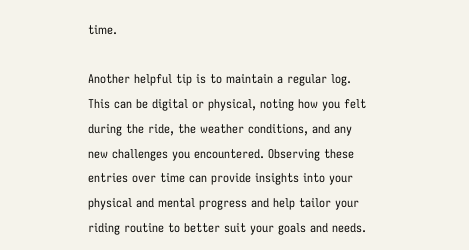time.

Another helpful tip is to maintain a regular log. This can be digital or physical, noting how you felt during the ride, the weather conditions, and any new challenges you encountered. Observing these entries over time can provide insights into your physical and mental progress and help tailor your riding routine to better suit your goals and needs.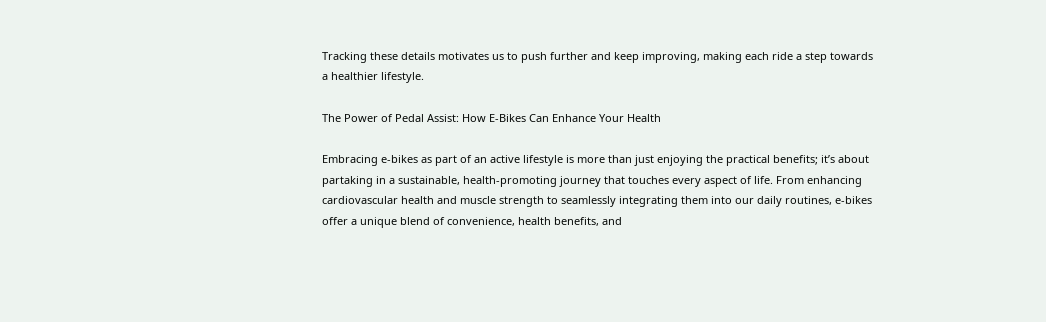Tracking these details motivates us to push further and keep improving, making each ride a step towards a healthier lifestyle.

The Power of Pedal Assist: How E-Bikes Can Enhance Your Health

Embracing e-bikes as part of an active lifestyle is more than just enjoying the practical benefits; it’s about partaking in a sustainable, health-promoting journey that touches every aspect of life. From enhancing cardiovascular health and muscle strength to seamlessly integrating them into our daily routines, e-bikes offer a unique blend of convenience, health benefits, and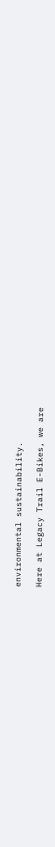environmental sustainability.

Here at Legacy Trail E-Bikes, we are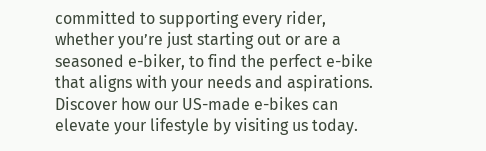committed to supporting every rider, whether you’re just starting out or are a seasoned e-biker, to find the perfect e-bike that aligns with your needs and aspirations. Discover how our US-made e-bikes can elevate your lifestyle by visiting us today.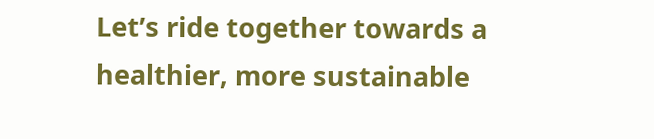Let’s ride together towards a healthier, more sustainable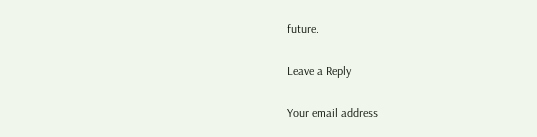future.

Leave a Reply

Your email address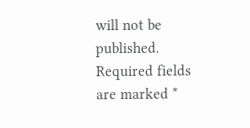will not be published. Required fields are marked *